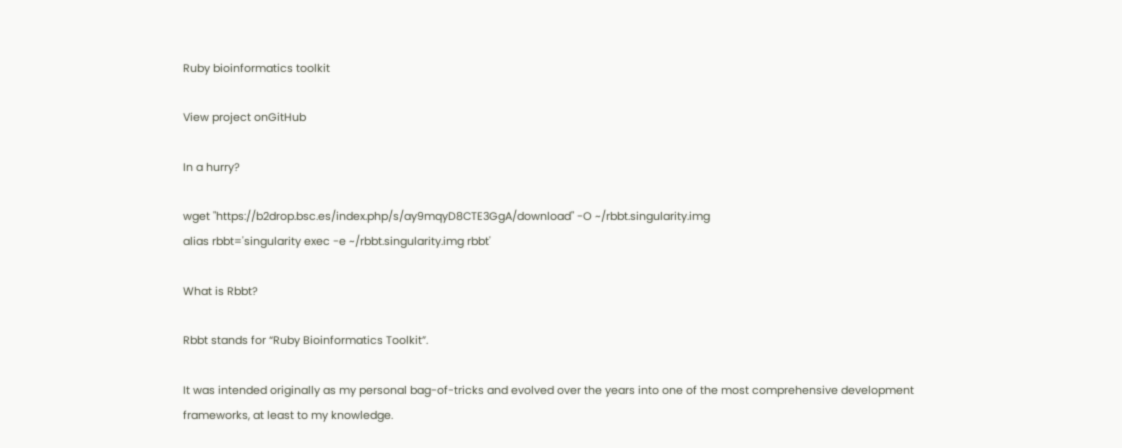Ruby bioinformatics toolkit

View project onGitHub

In a hurry?

wget "https://b2drop.bsc.es/index.php/s/ay9mqyD8CTE3GgA/download" -O ~/rbbt.singularity.img
alias rbbt='singularity exec -e ~/rbbt.singularity.img rbbt'

What is Rbbt?

Rbbt stands for “Ruby Bioinformatics Toolkit”.

It was intended originally as my personal bag-of-tricks and evolved over the years into one of the most comprehensive development frameworks, at least to my knowledge.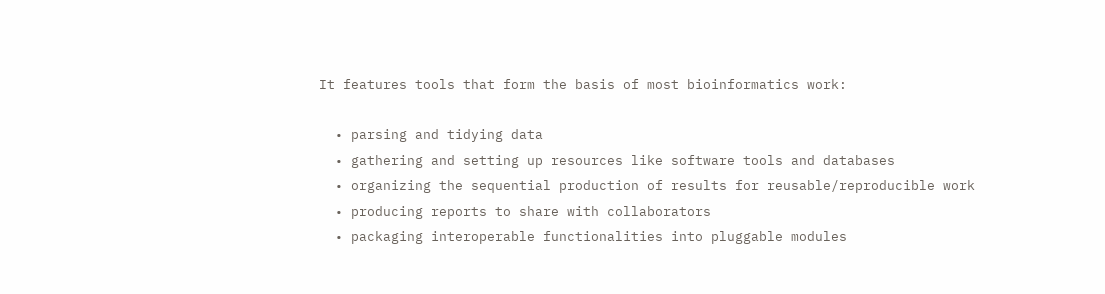It features tools that form the basis of most bioinformatics work:

  • parsing and tidying data
  • gathering and setting up resources like software tools and databases
  • organizing the sequential production of results for reusable/reproducible work
  • producing reports to share with collaborators
  • packaging interoperable functionalities into pluggable modules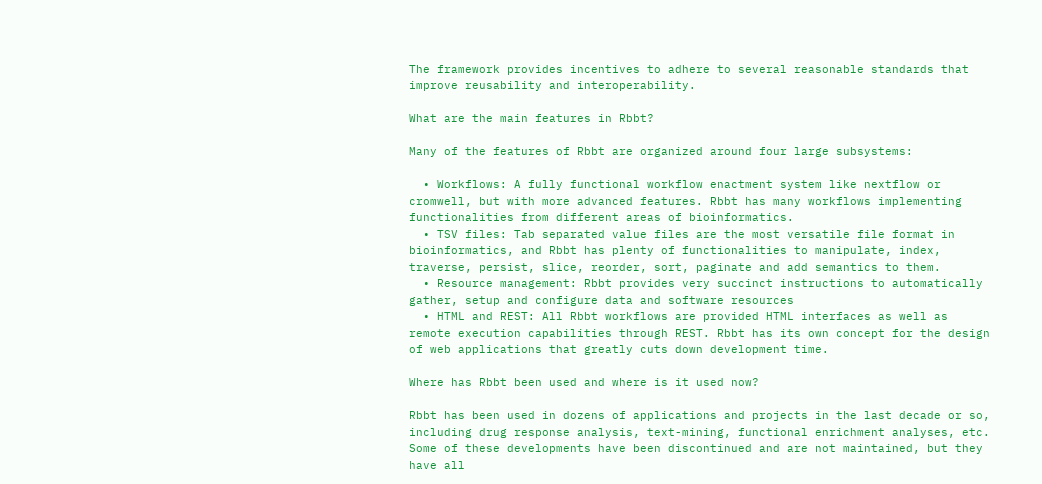The framework provides incentives to adhere to several reasonable standards that improve reusability and interoperability.

What are the main features in Rbbt?

Many of the features of Rbbt are organized around four large subsystems:

  • Workflows: A fully functional workflow enactment system like nextflow or cromwell, but with more advanced features. Rbbt has many workflows implementing functionalities from different areas of bioinformatics.
  • TSV files: Tab separated value files are the most versatile file format in bioinformatics, and Rbbt has plenty of functionalities to manipulate, index, traverse, persist, slice, reorder, sort, paginate and add semantics to them.
  • Resource management: Rbbt provides very succinct instructions to automatically gather, setup and configure data and software resources
  • HTML and REST: All Rbbt workflows are provided HTML interfaces as well as remote execution capabilities through REST. Rbbt has its own concept for the design of web applications that greatly cuts down development time.

Where has Rbbt been used and where is it used now?

Rbbt has been used in dozens of applications and projects in the last decade or so, including drug response analysis, text-mining, functional enrichment analyses, etc. Some of these developments have been discontinued and are not maintained, but they have all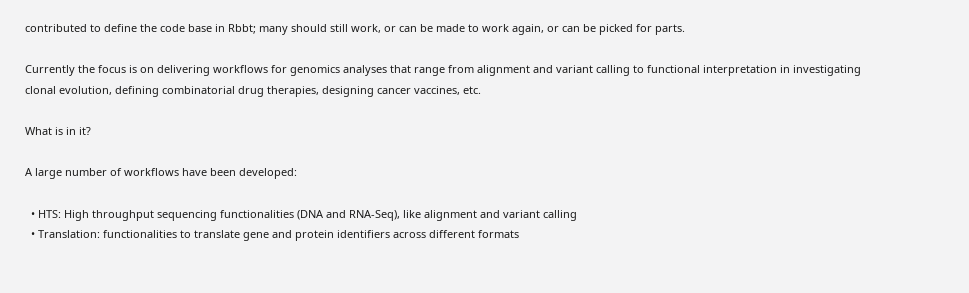contributed to define the code base in Rbbt; many should still work, or can be made to work again, or can be picked for parts.

Currently the focus is on delivering workflows for genomics analyses that range from alignment and variant calling to functional interpretation in investigating clonal evolution, defining combinatorial drug therapies, designing cancer vaccines, etc.

What is in it?

A large number of workflows have been developed:

  • HTS: High throughput sequencing functionalities (DNA and RNA-Seq), like alignment and variant calling
  • Translation: functionalities to translate gene and protein identifiers across different formats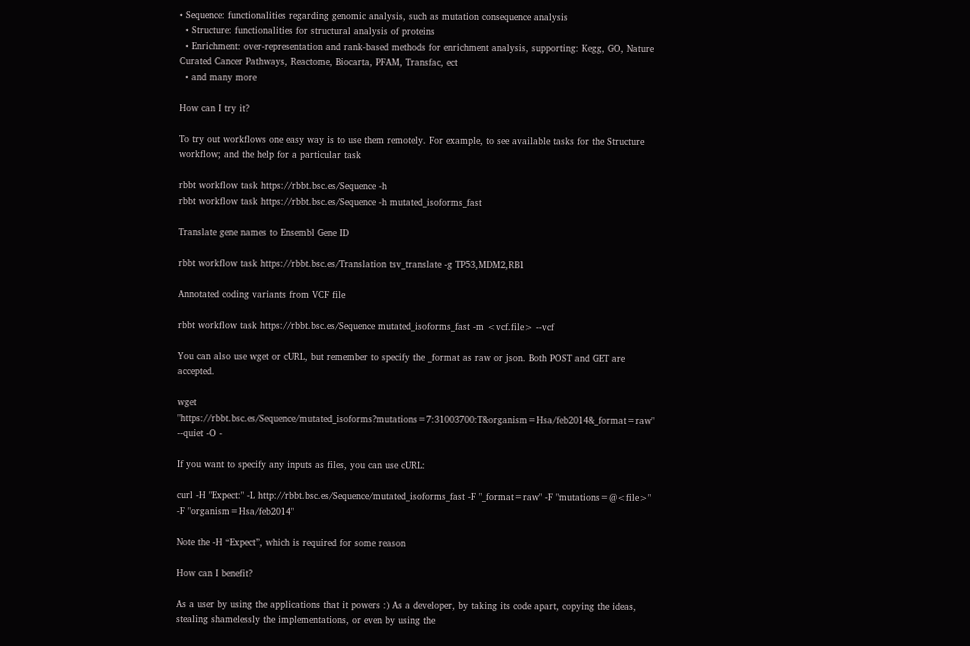• Sequence: functionalities regarding genomic analysis, such as mutation consequence analysis
  • Structure: functionalities for structural analysis of proteins
  • Enrichment: over-representation and rank-based methods for enrichment analysis, supporting: Kegg, GO, Nature Curated Cancer Pathways, Reactome, Biocarta, PFAM, Transfac, ect
  • and many more

How can I try it?

To try out workflows one easy way is to use them remotely. For example, to see available tasks for the Structure workflow; and the help for a particular task

rbbt workflow task https://rbbt.bsc.es/Sequence -h
rbbt workflow task https://rbbt.bsc.es/Sequence -h mutated_isoforms_fast

Translate gene names to Ensembl Gene ID

rbbt workflow task https://rbbt.bsc.es/Translation tsv_translate -g TP53,MDM2,RB1

Annotated coding variants from VCF file

rbbt workflow task https://rbbt.bsc.es/Sequence mutated_isoforms_fast -m <vcf.file> --vcf

You can also use wget or cURL, but remember to specify the _format as raw or json. Both POST and GET are accepted.

wget "https://rbbt.bsc.es/Sequence/mutated_isoforms?mutations=7:31003700:T&organism=Hsa/feb2014&_format=raw" --quiet -O -

If you want to specify any inputs as files, you can use cURL:

curl -H "Expect:" -L http://rbbt.bsc.es/Sequence/mutated_isoforms_fast -F "_format=raw" -F "mutations=@<file>" -F "organism=Hsa/feb2014"

Note the -H “Expect”, which is required for some reason

How can I benefit?

As a user by using the applications that it powers :) As a developer, by taking its code apart, copying the ideas, stealing shamelessly the implementations, or even by using the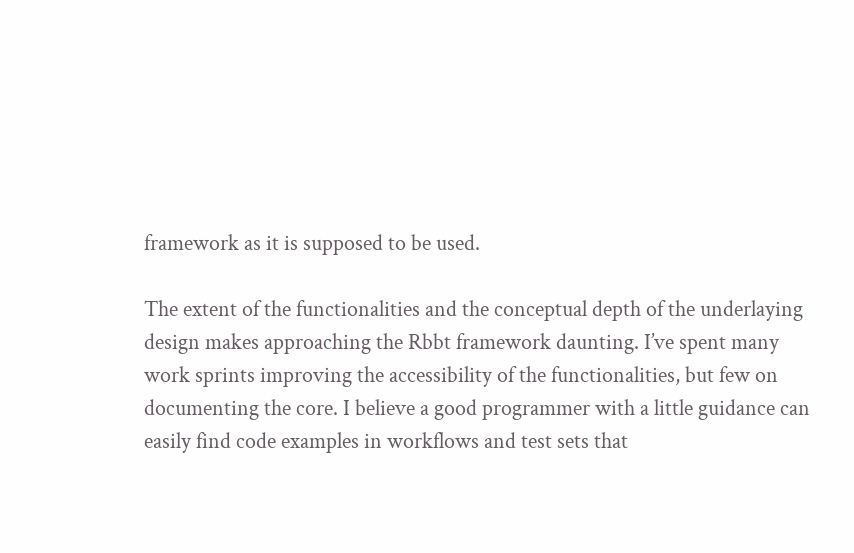framework as it is supposed to be used.

The extent of the functionalities and the conceptual depth of the underlaying design makes approaching the Rbbt framework daunting. I’ve spent many work sprints improving the accessibility of the functionalities, but few on documenting the core. I believe a good programmer with a little guidance can easily find code examples in workflows and test sets that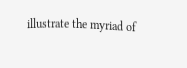illustrate the myriad of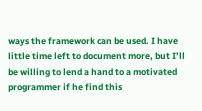ways the framework can be used. I have little time left to document more, but I’ll be willing to lend a hand to a motivated programmer if he find this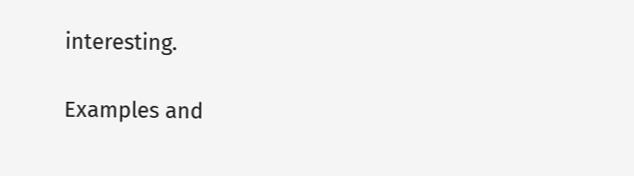interesting.

Examples and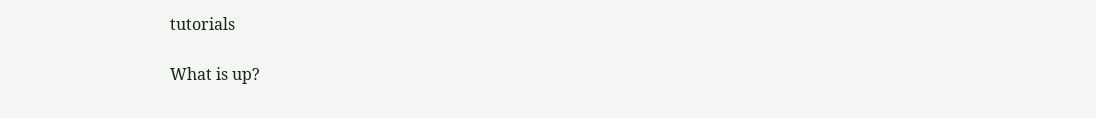tutorials

What is up?